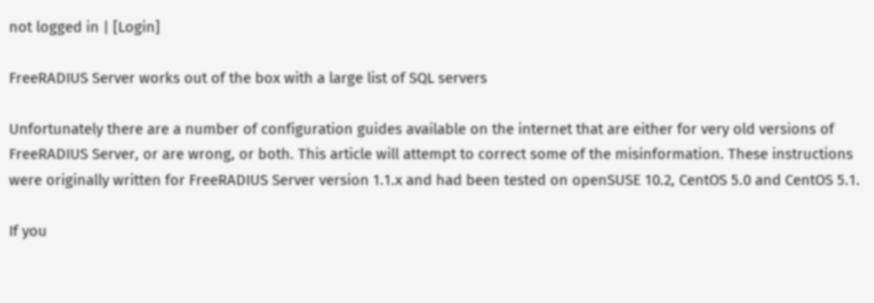not logged in | [Login]

FreeRADIUS Server works out of the box with a large list of SQL servers

Unfortunately there are a number of configuration guides available on the internet that are either for very old versions of FreeRADIUS Server, or are wrong, or both. This article will attempt to correct some of the misinformation. These instructions were originally written for FreeRADIUS Server version 1.1.x and had been tested on openSUSE 10.2, CentOS 5.0 and CentOS 5.1.

If you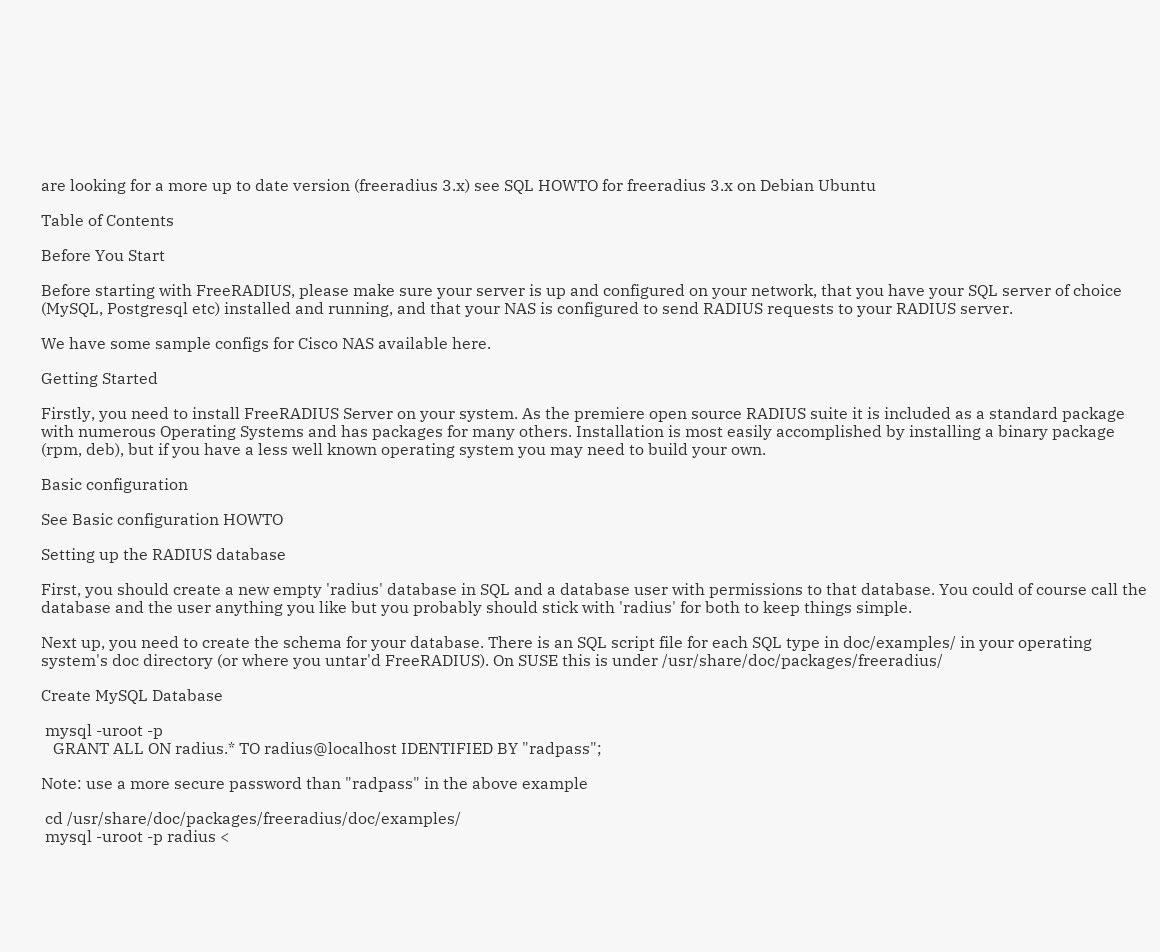are looking for a more up to date version (freeradius 3.x) see SQL HOWTO for freeradius 3.x on Debian Ubuntu

Table of Contents

Before You Start

Before starting with FreeRADIUS, please make sure your server is up and configured on your network, that you have your SQL server of choice (MySQL, Postgresql etc) installed and running, and that your NAS is configured to send RADIUS requests to your RADIUS server.

We have some sample configs for Cisco NAS available here.

Getting Started

Firstly, you need to install FreeRADIUS Server on your system. As the premiere open source RADIUS suite it is included as a standard package with numerous Operating Systems and has packages for many others. Installation is most easily accomplished by installing a binary package (rpm, deb), but if you have a less well known operating system you may need to build your own.

Basic configuration

See Basic configuration HOWTO

Setting up the RADIUS database

First, you should create a new empty 'radius' database in SQL and a database user with permissions to that database. You could of course call the database and the user anything you like but you probably should stick with 'radius' for both to keep things simple.

Next up, you need to create the schema for your database. There is an SQL script file for each SQL type in doc/examples/ in your operating system's doc directory (or where you untar'd FreeRADIUS). On SUSE this is under /usr/share/doc/packages/freeradius/

Create MySQL Database

 mysql -uroot -p
   GRANT ALL ON radius.* TO radius@localhost IDENTIFIED BY "radpass";

Note: use a more secure password than "radpass" in the above example

 cd /usr/share/doc/packages/freeradius/doc/examples/
 mysql -uroot -p radius <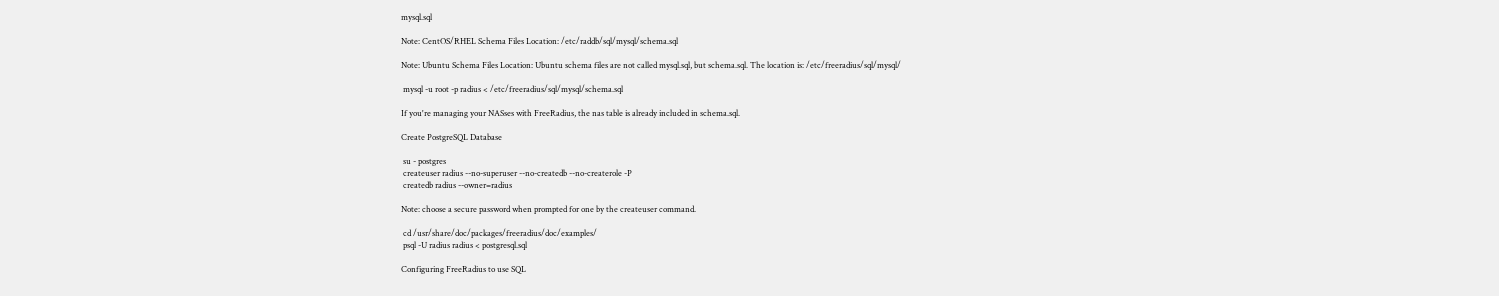mysql.sql

Note: CentOS/RHEL Schema Files Location: /etc/raddb/sql/mysql/schema.sql

Note: Ubuntu Schema Files Location: Ubuntu schema files are not called mysql.sql, but schema.sql. The location is: /etc/freeradius/sql/mysql/

 mysql -u root -p radius < /etc/freeradius/sql/mysql/schema.sql

If you're managing your NASses with FreeRadius, the nas table is already included in schema.sql.

Create PostgreSQL Database

 su - postgres
 createuser radius --no-superuser --no-createdb --no-createrole -P
 createdb radius --owner=radius

Note: choose a secure password when prompted for one by the createuser command.

 cd /usr/share/doc/packages/freeradius/doc/examples/
 psql -U radius radius < postgresql.sql

Configuring FreeRadius to use SQL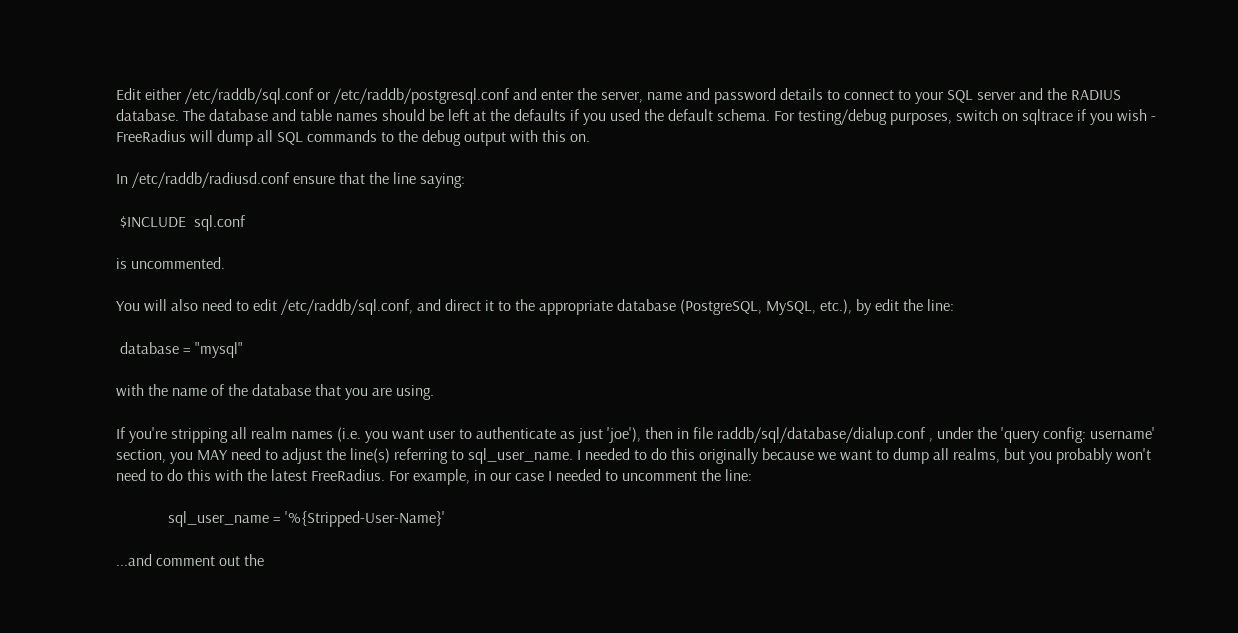Edit either /etc/raddb/sql.conf or /etc/raddb/postgresql.conf and enter the server, name and password details to connect to your SQL server and the RADIUS database. The database and table names should be left at the defaults if you used the default schema. For testing/debug purposes, switch on sqltrace if you wish - FreeRadius will dump all SQL commands to the debug output with this on.

In /etc/raddb/radiusd.conf ensure that the line saying:

 $INCLUDE  sql.conf

is uncommented.

You will also need to edit /etc/raddb/sql.conf, and direct it to the appropriate database (PostgreSQL, MySQL, etc.), by edit the line:

 database = "mysql"

with the name of the database that you are using.

If you're stripping all realm names (i.e. you want user to authenticate as just 'joe'), then in file raddb/sql/database/dialup.conf , under the 'query config: username' section, you MAY need to adjust the line(s) referring to sql_user_name. I needed to do this originally because we want to dump all realms, but you probably won't need to do this with the latest FreeRadius. For example, in our case I needed to uncomment the line:

             sql_user_name = '%{Stripped-User-Name}'

...and comment out the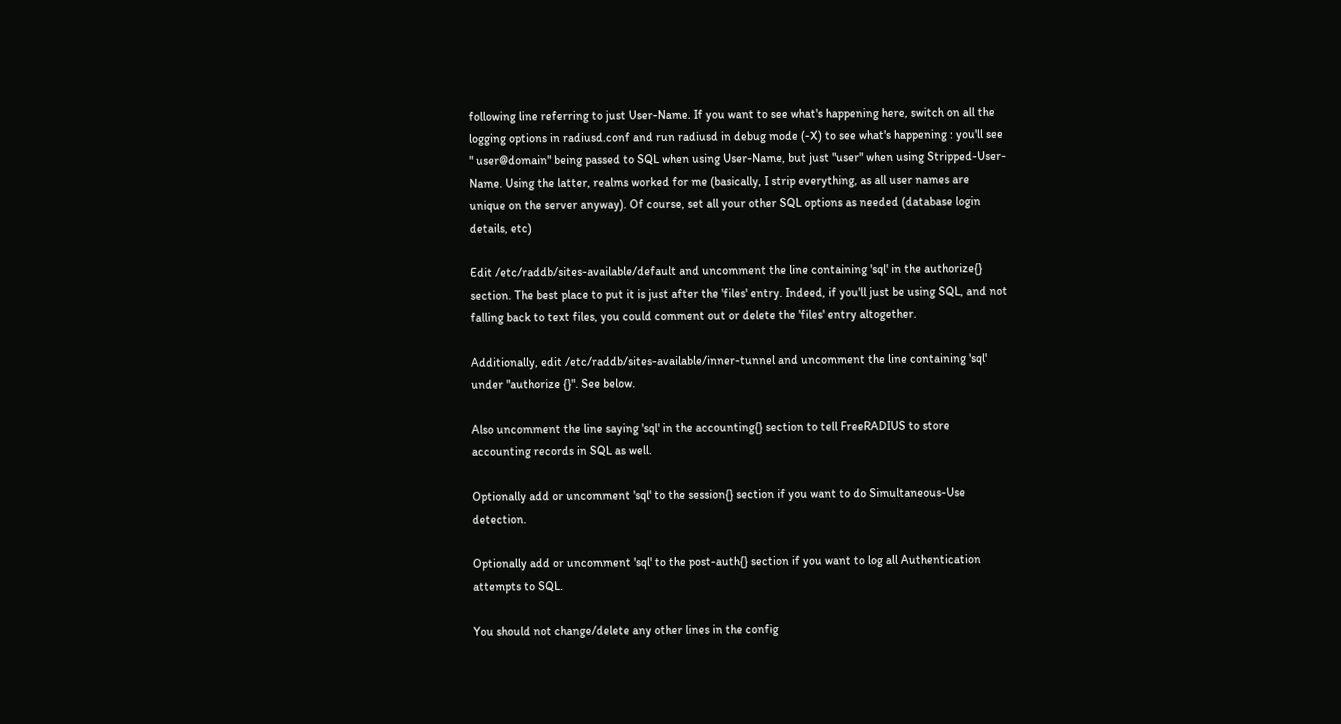following line referring to just User-Name. If you want to see what's happening here, switch on all the logging options in radiusd.conf and run radiusd in debug mode (-X) to see what's happening : you'll see " user@domain" being passed to SQL when using User-Name, but just "user" when using Stripped-User-Name. Using the latter, realms worked for me (basically, I strip everything, as all user names are unique on the server anyway). Of course, set all your other SQL options as needed (database login details, etc)

Edit /etc/raddb/sites-available/default and uncomment the line containing 'sql' in the authorize{} section. The best place to put it is just after the 'files' entry. Indeed, if you'll just be using SQL, and not falling back to text files, you could comment out or delete the 'files' entry altogether.

Additionally, edit /etc/raddb/sites-available/inner-tunnel and uncomment the line containing 'sql' under "authorize {}". See below.

Also uncomment the line saying 'sql' in the accounting{} section to tell FreeRADIUS to store accounting records in SQL as well.

Optionally add or uncomment 'sql' to the session{} section if you want to do Simultaneous-Use detection.

Optionally add or uncomment 'sql' to the post-auth{} section if you want to log all Authentication attempts to SQL.

You should not change/delete any other lines in the config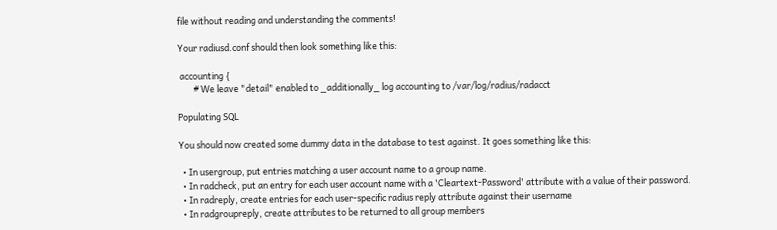file without reading and understanding the comments!

Your radiusd.conf should then look something like this:

 accounting {
        # We leave "detail" enabled to _additionally_ log accounting to /var/log/radius/radacct

Populating SQL

You should now created some dummy data in the database to test against. It goes something like this:

  • In usergroup, put entries matching a user account name to a group name.
  • In radcheck, put an entry for each user account name with a 'Cleartext-Password' attribute with a value of their password.
  • In radreply, create entries for each user-specific radius reply attribute against their username
  • In radgroupreply, create attributes to be returned to all group members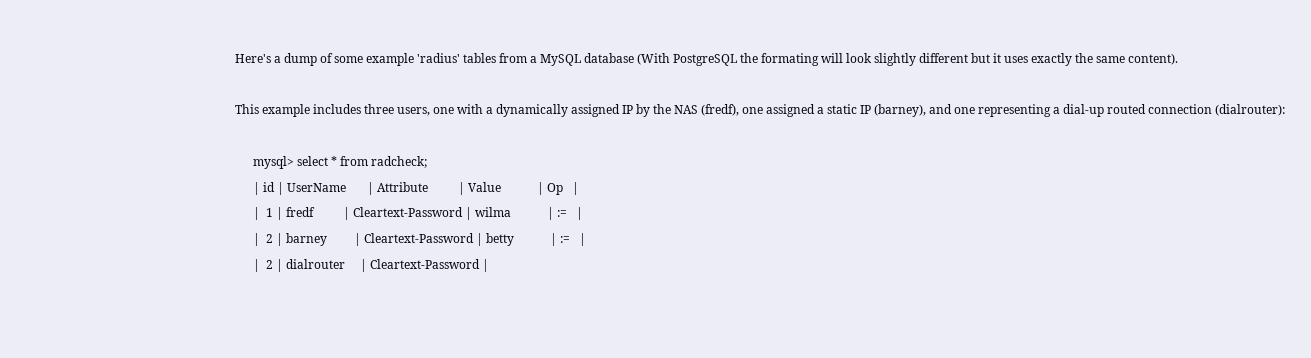Here's a dump of some example 'radius' tables from a MySQL database (With PostgreSQL the formating will look slightly different but it uses exactly the same content).

This example includes three users, one with a dynamically assigned IP by the NAS (fredf), one assigned a static IP (barney), and one representing a dial-up routed connection (dialrouter):

      mysql> select * from radcheck;
      | id | UserName       | Attribute          | Value            | Op   |
      |  1 | fredf          | Cleartext-Password | wilma            | :=   |
      |  2 | barney         | Cleartext-Password | betty            | :=   |
      |  2 | dialrouter     | Cleartext-Password |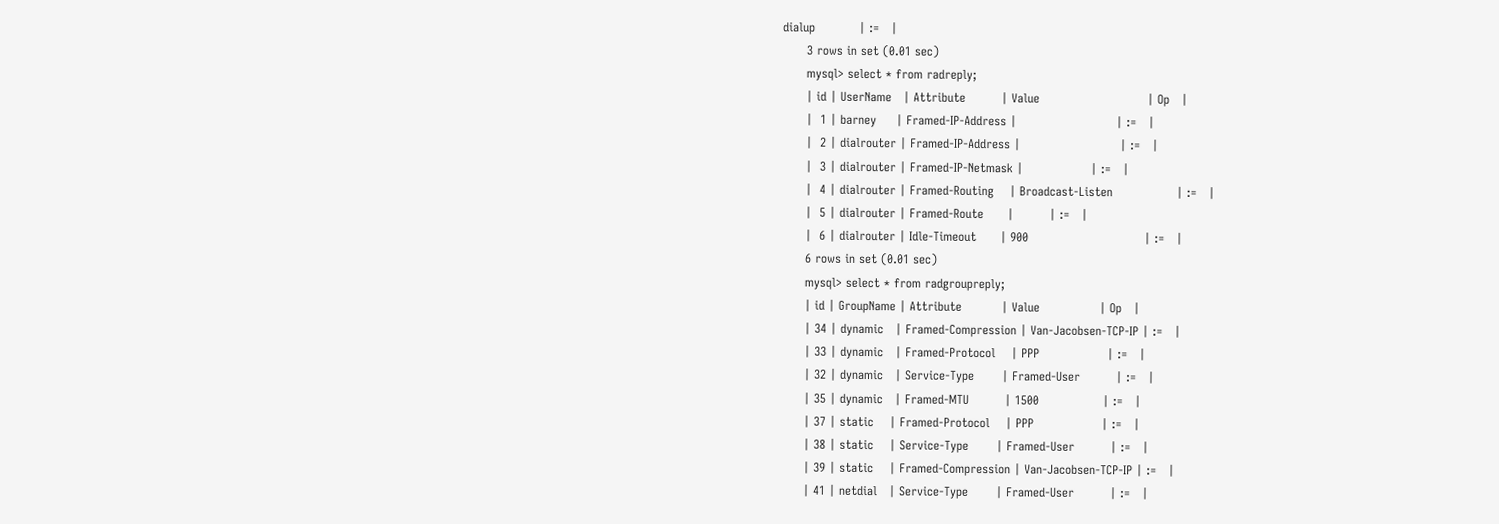dialup           | :=   |
      3 rows in set (0.01 sec)
      mysql> select * from radreply;
      | id | UserName   | Attribute         | Value                           | Op   |
      |  1 | barney     | Framed-IP-Address |                         | :=   |
      |  2 | dialrouter | Framed-IP-Address |                         | :=   |
      |  3 | dialrouter | Framed-IP-Netmask |                 | :=   |
      |  4 | dialrouter | Framed-Routing    | Broadcast-Listen                | :=   |
      |  5 | dialrouter | Framed-Route      |         | :=   |
      |  6 | dialrouter | Idle-Timeout      | 900                             | :=   |
      6 rows in set (0.01 sec)
      mysql> select * from radgroupreply;
      | id | GroupName | Attribute          | Value               | Op   |
      | 34 | dynamic   | Framed-Compression | Van-Jacobsen-TCP-IP | :=   |
      | 33 | dynamic   | Framed-Protocol    | PPP                 | :=   |
      | 32 | dynamic   | Service-Type       | Framed-User         | :=   |
      | 35 | dynamic   | Framed-MTU         | 1500                | :=   |
      | 37 | static    | Framed-Protocol    | PPP                 | :=   |
      | 38 | static    | Service-Type       | Framed-User         | :=   |
      | 39 | static    | Framed-Compression | Van-Jacobsen-TCP-IP | :=   |
      | 41 | netdial   | Service-Type       | Framed-User         | :=   |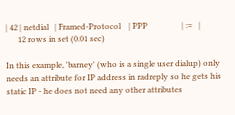| 42 | netdial   | Framed-Protocol    | PPP                 | :=   |
      12 rows in set (0.01 sec)

In this example, 'barney' (who is a single user dialup) only needs an attribute for IP address in radreply so he gets his static IP - he does not need any other attributes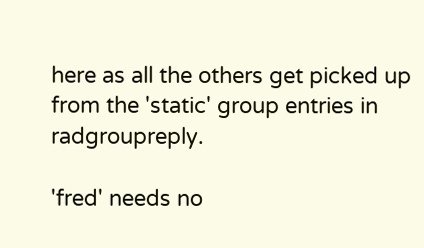here as all the others get picked up from the 'static' group entries in radgroupreply.

'fred' needs no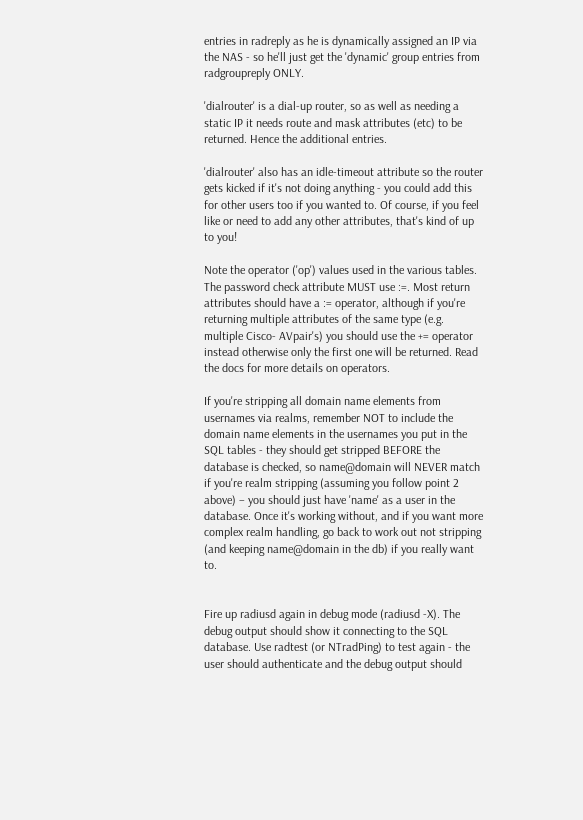entries in radreply as he is dynamically assigned an IP via the NAS - so he'll just get the 'dynamic' group entries from radgroupreply ONLY.

'dialrouter' is a dial-up router, so as well as needing a static IP it needs route and mask attributes (etc) to be returned. Hence the additional entries.

'dialrouter' also has an idle-timeout attribute so the router gets kicked if it's not doing anything - you could add this for other users too if you wanted to. Of course, if you feel like or need to add any other attributes, that's kind of up to you!

Note the operator ('op') values used in the various tables. The password check attribute MUST use :=. Most return attributes should have a := operator, although if you're returning multiple attributes of the same type (e.g. multiple Cisco- AVpair's) you should use the += operator instead otherwise only the first one will be returned. Read the docs for more details on operators.

If you're stripping all domain name elements from usernames via realms, remember NOT to include the domain name elements in the usernames you put in the SQL tables - they should get stripped BEFORE the database is checked, so name@domain will NEVER match if you're realm stripping (assuming you follow point 2 above) – you should just have 'name' as a user in the database. Once it's working without, and if you want more complex realm handling, go back to work out not stripping (and keeping name@domain in the db) if you really want to.


Fire up radiusd again in debug mode (radiusd -X). The debug output should show it connecting to the SQL database. Use radtest (or NTradPing) to test again - the user should authenticate and the debug output should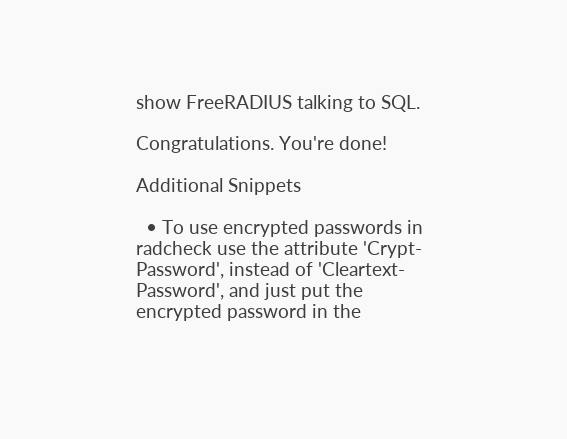show FreeRADIUS talking to SQL.

Congratulations. You're done!

Additional Snippets

  • To use encrypted passwords in radcheck use the attribute 'Crypt-Password', instead of 'Cleartext-Password', and just put the encrypted password in the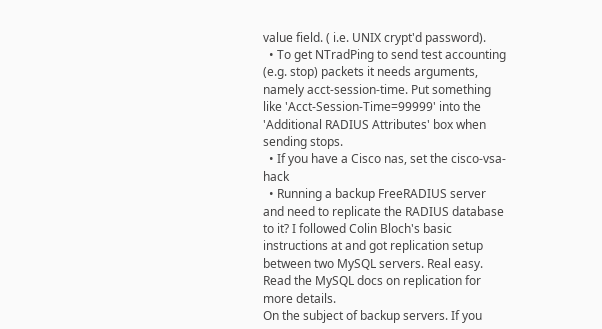value field. ( i.e. UNIX crypt'd password).
  • To get NTradPing to send test accounting (e.g. stop) packets it needs arguments, namely acct-session-time. Put something like 'Acct-Session-Time=99999' into the 'Additional RADIUS Attributes' box when sending stops.
  • If you have a Cisco nas, set the cisco-vsa-hack
  • Running a backup FreeRADIUS server and need to replicate the RADIUS database to it? I followed Colin Bloch's basic instructions at and got replication setup between two MySQL servers. Real easy. Read the MySQL docs on replication for more details.
On the subject of backup servers. If you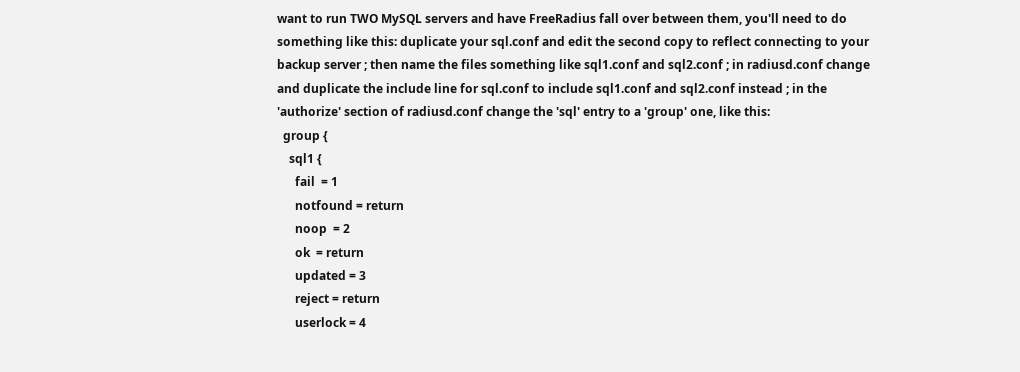want to run TWO MySQL servers and have FreeRadius fall over between them, you'll need to do something like this: duplicate your sql.conf and edit the second copy to reflect connecting to your backup server ; then name the files something like sql1.conf and sql2.conf ; in radiusd.conf change and duplicate the include line for sql.conf to include sql1.conf and sql2.conf instead ; in the 'authorize' section of radiusd.conf change the 'sql' entry to a 'group' one, like this:
  group {
    sql1 {
      fail  = 1
      notfound = return
      noop  = 2
      ok  = return
      updated = 3
      reject = return
      userlock = 4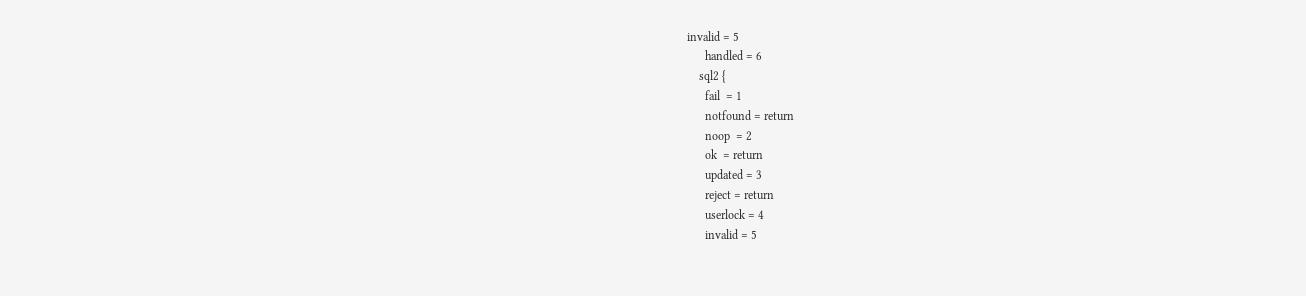invalid = 5
      handled = 6
    sql2 {
      fail  = 1
      notfound = return
      noop  = 2
      ok  = return
      updated = 3
      reject = return
      userlock = 4
      invalid = 5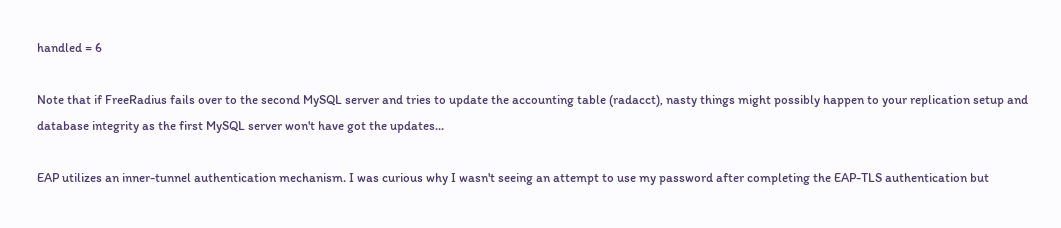handled = 6

Note that if FreeRadius fails over to the second MySQL server and tries to update the accounting table (radacct), nasty things might possibly happen to your replication setup and database integrity as the first MySQL server won't have got the updates...

EAP utilizes an inner-tunnel authentication mechanism. I was curious why I wasn't seeing an attempt to use my password after completing the EAP-TLS authentication but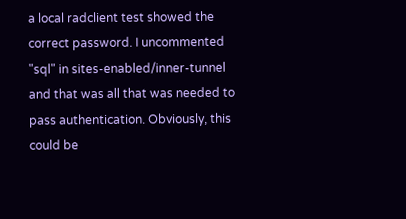a local radclient test showed the correct password. I uncommented "sql" in sites-enabled/inner-tunnel and that was all that was needed to pass authentication. Obviously, this could be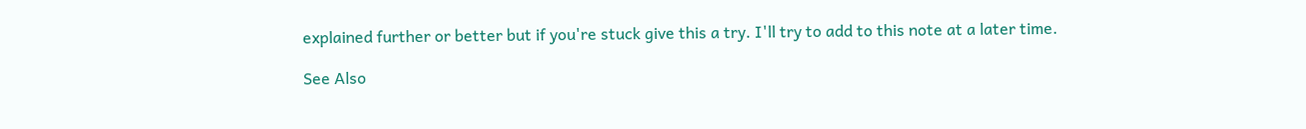explained further or better but if you're stuck give this a try. I'll try to add to this note at a later time.

See Also